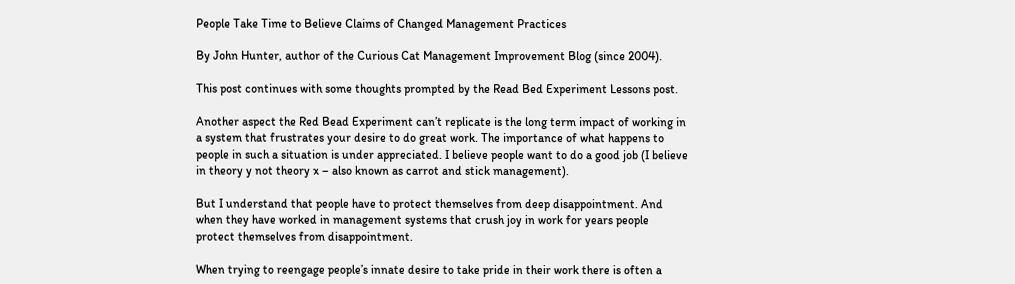People Take Time to Believe Claims of Changed Management Practices

By John Hunter, author of the Curious Cat Management Improvement Blog (since 2004).

This post continues with some thoughts prompted by the Read Bed Experiment Lessons post.

Another aspect the Red Bead Experiment can’t replicate is the long term impact of working in a system that frustrates your desire to do great work. The importance of what happens to people in such a situation is under appreciated. I believe people want to do a good job (I believe in theory y not theory x – also known as carrot and stick management).

But I understand that people have to protect themselves from deep disappointment. And when they have worked in management systems that crush joy in work for years people protect themselves from disappointment.

When trying to reengage people’s innate desire to take pride in their work there is often a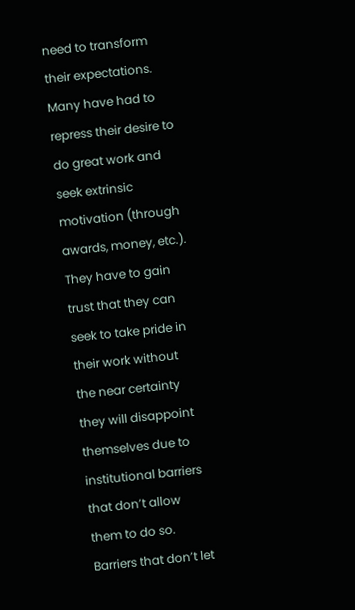need to transform their expectations. Many have had to repress their desire to do great work and seek extrinsic motivation (through awards, money, etc.). They have to gain trust that they can seek to take pride in their work without the near certainty they will disappoint themselves due to institutional barriers that don’t allow them to do so. Barriers that don’t let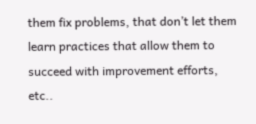them fix problems, that don’t let them learn practices that allow them to succeed with improvement efforts, etc..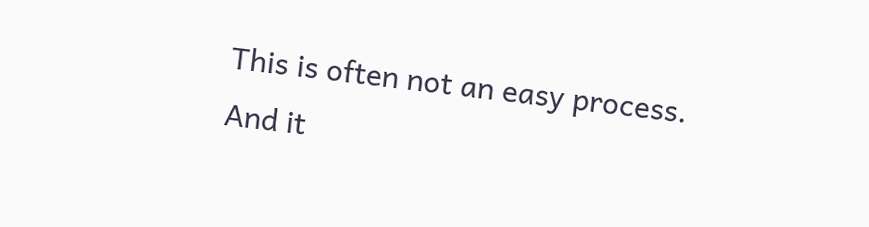This is often not an easy process. And it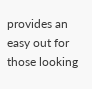provides an easy out for those looking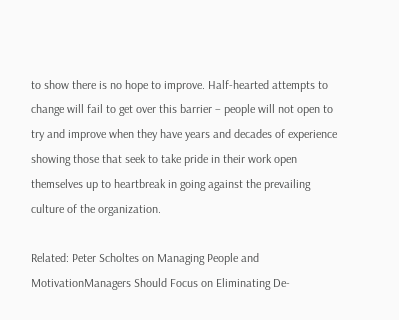to show there is no hope to improve. Half-hearted attempts to change will fail to get over this barrier – people will not open to try and improve when they have years and decades of experience showing those that seek to take pride in their work open themselves up to heartbreak in going against the prevailing culture of the organization.

Related: Peter Scholtes on Managing People and MotivationManagers Should Focus on Eliminating De-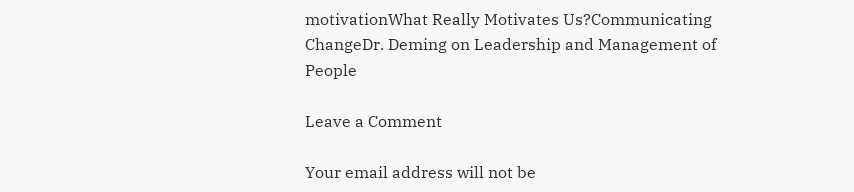motivationWhat Really Motivates Us?Communicating ChangeDr. Deming on Leadership and Management of People

Leave a Comment

Your email address will not be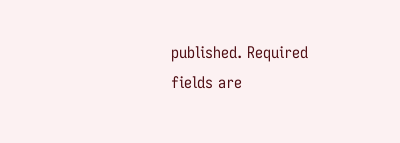published. Required fields are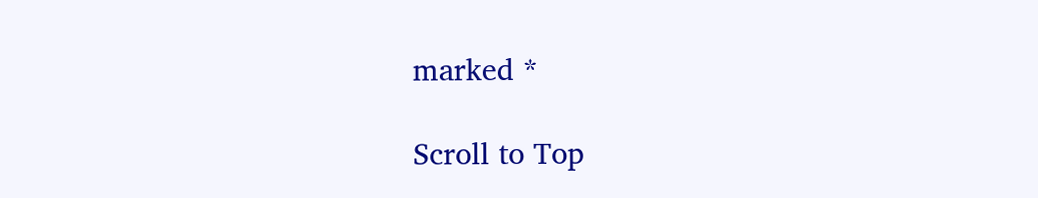marked *

Scroll to Top